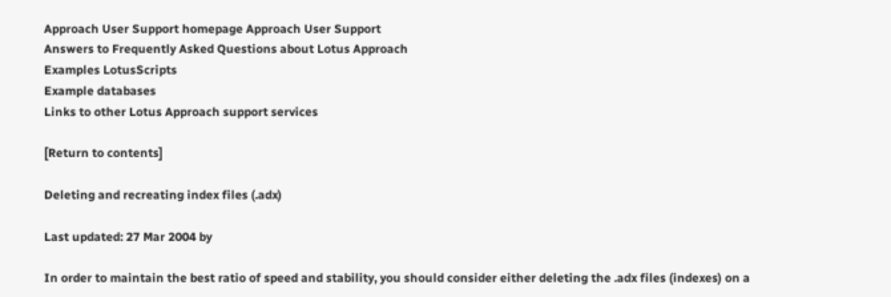Approach User Support homepage Approach User Support
Answers to Frequently Asked Questions about Lotus Approach
Examples LotusScripts
Example databases
Links to other Lotus Approach support services

[Return to contents]

Deleting and recreating index files (.adx)

Last updated: 27 Mar 2004 by

In order to maintain the best ratio of speed and stability, you should consider either deleting the .adx files (indexes) on a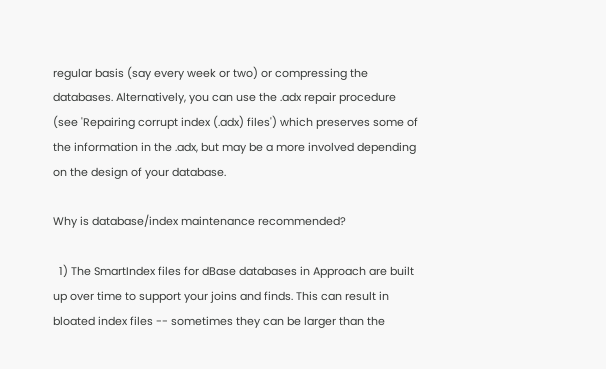regular basis (say every week or two) or compressing the databases. Alternatively, you can use the .adx repair procedure (see 'Repairing corrupt index (.adx) files') which preserves some of the information in the .adx, but may be a more involved depending on the design of your database.

Why is database/index maintenance recommended?

  1) The SmartIndex files for dBase databases in Approach are built up over time to support your joins and finds. This can result in bloated index files -- sometimes they can be larger than the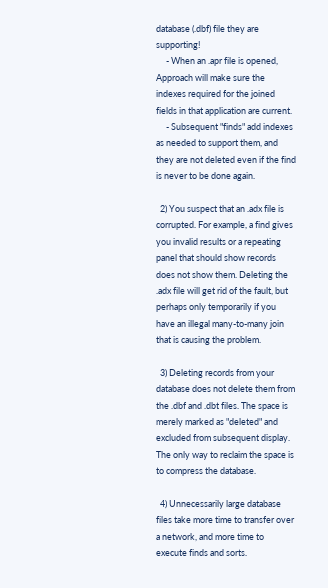database (.dbf) file they are supporting!
     - When an .apr file is opened, Approach will make sure the indexes required for the joined fields in that application are current.
     - Subsequent "finds" add indexes as needed to support them, and they are not deleted even if the find is never to be done again.

  2) You suspect that an .adx file is corrupted. For example, a find gives you invalid results or a repeating panel that should show records does not show them. Deleting the .adx file will get rid of the fault, but perhaps only temporarily if you have an illegal many-to-many join that is causing the problem.

  3) Deleting records from your database does not delete them from the .dbf and .dbt files. The space is merely marked as "deleted" and excluded from subsequent display. The only way to reclaim the space is to compress the database.

  4) Unnecessarily large database files take more time to transfer over a network, and more time to execute finds and sorts.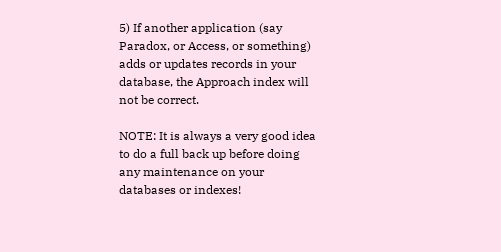5) If another application (say Paradox, or Access, or something) adds or updates records in your database, the Approach index will not be correct.

NOTE: It is always a very good idea to do a full back up before doing any maintenance on your databases or indexes!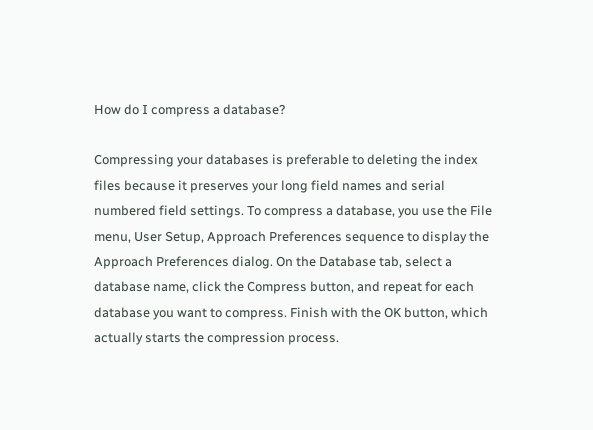How do I compress a database?

Compressing your databases is preferable to deleting the index files because it preserves your long field names and serial numbered field settings. To compress a database, you use the File menu, User Setup, Approach Preferences sequence to display the Approach Preferences dialog. On the Database tab, select a database name, click the Compress button, and repeat for each database you want to compress. Finish with the OK button, which actually starts the compression process.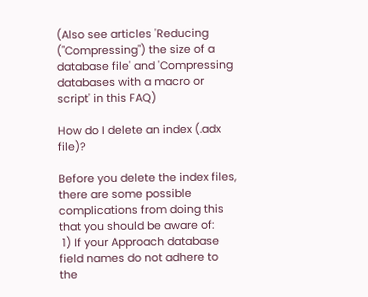(Also see articles 'Reducing ("Compressing") the size of a database file' and 'Compressing databases with a macro or script' in this FAQ)

How do I delete an index (.adx file)?

Before you delete the index files, there are some possible complications from doing this that you should be aware of:
 1) If your Approach database field names do not adhere to the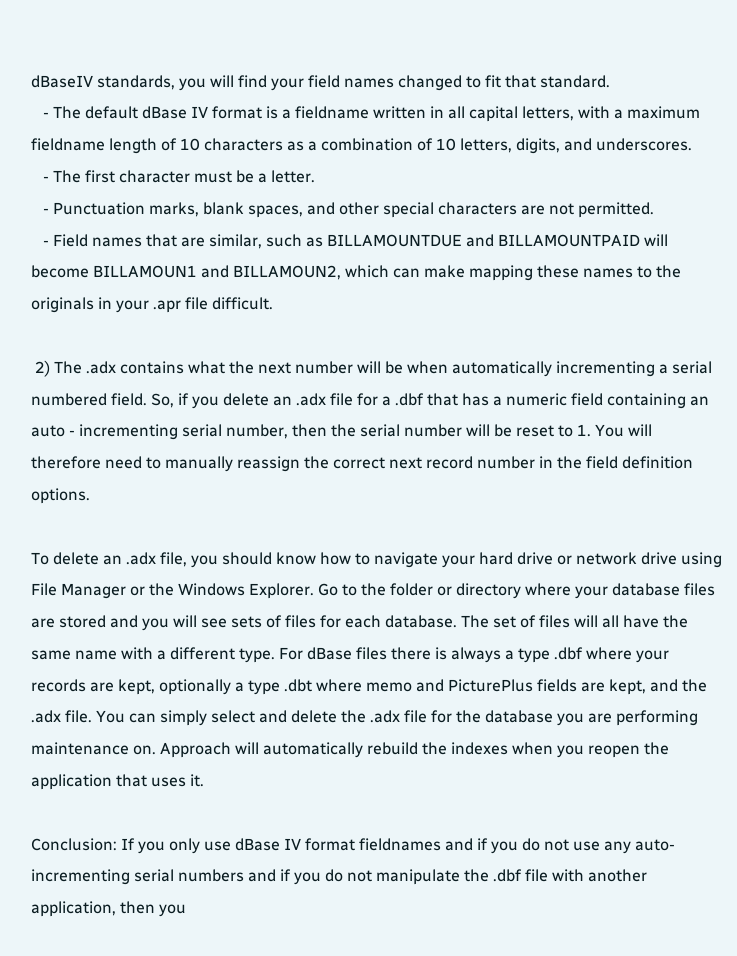dBaseIV standards, you will find your field names changed to fit that standard.
   - The default dBase IV format is a fieldname written in all capital letters, with a maximum fieldname length of 10 characters as a combination of 10 letters, digits, and underscores.
   - The first character must be a letter.
   - Punctuation marks, blank spaces, and other special characters are not permitted.
   - Field names that are similar, such as BILLAMOUNTDUE and BILLAMOUNTPAID will become BILLAMOUN1 and BILLAMOUN2, which can make mapping these names to the originals in your .apr file difficult.

 2) The .adx contains what the next number will be when automatically incrementing a serial numbered field. So, if you delete an .adx file for a .dbf that has a numeric field containing an auto - incrementing serial number, then the serial number will be reset to 1. You will therefore need to manually reassign the correct next record number in the field definition options.

To delete an .adx file, you should know how to navigate your hard drive or network drive using File Manager or the Windows Explorer. Go to the folder or directory where your database files are stored and you will see sets of files for each database. The set of files will all have the same name with a different type. For dBase files there is always a type .dbf where your records are kept, optionally a type .dbt where memo and PicturePlus fields are kept, and the .adx file. You can simply select and delete the .adx file for the database you are performing maintenance on. Approach will automatically rebuild the indexes when you reopen the application that uses it.

Conclusion: If you only use dBase IV format fieldnames and if you do not use any auto-incrementing serial numbers and if you do not manipulate the .dbf file with another application, then you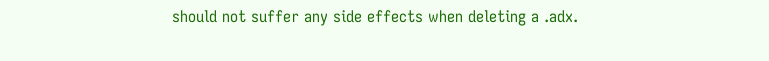should not suffer any side effects when deleting a .adx.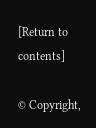[Return to contents]

© Copyright,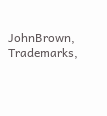JohnBrown, Trademarks,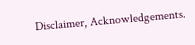Disclaimer, Acknowledgements.